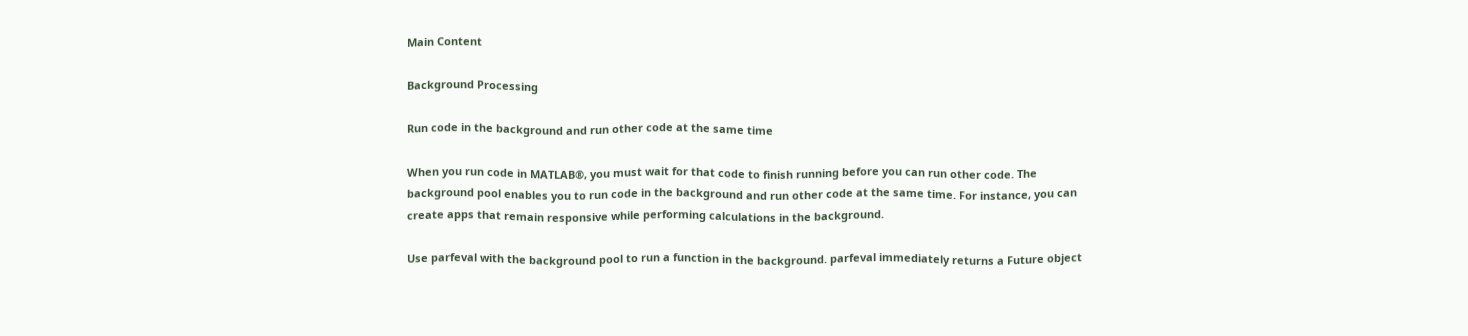Main Content

Background Processing

Run code in the background and run other code at the same time

When you run code in MATLAB®, you must wait for that code to finish running before you can run other code. The background pool enables you to run code in the background and run other code at the same time. For instance, you can create apps that remain responsive while performing calculations in the background.

Use parfeval with the background pool to run a function in the background. parfeval immediately returns a Future object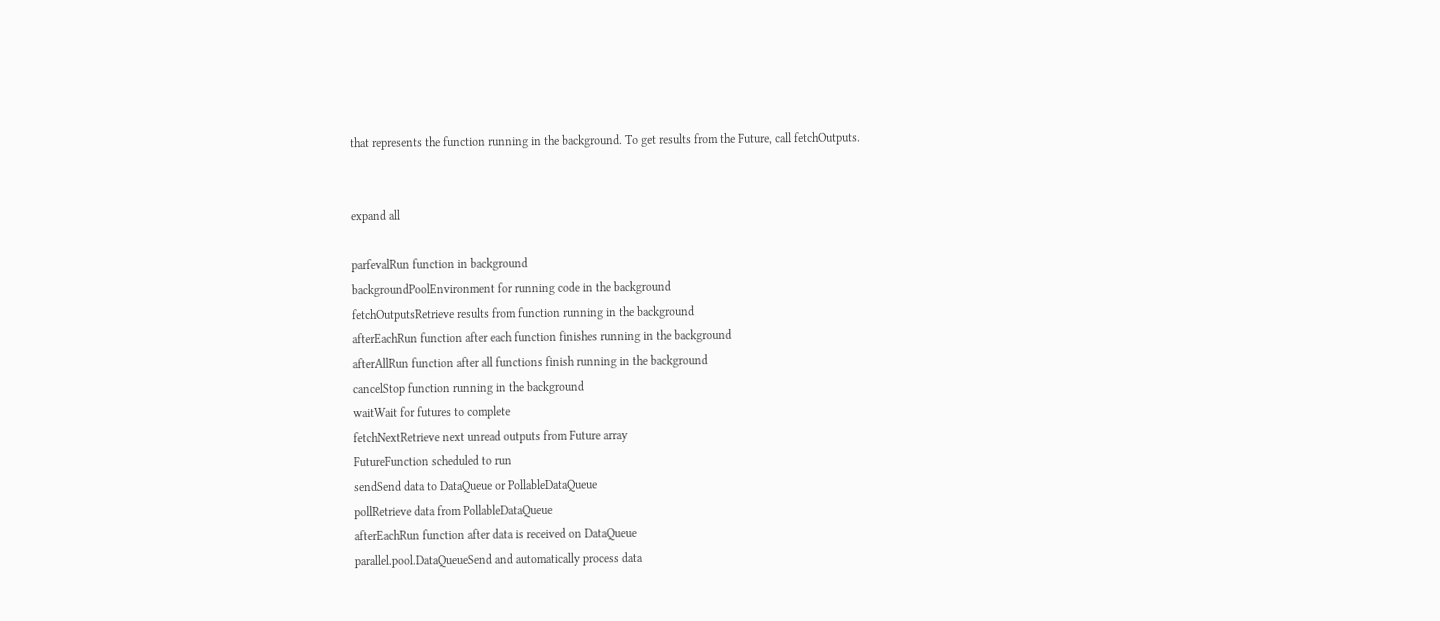that represents the function running in the background. To get results from the Future, call fetchOutputs.


expand all

parfevalRun function in background
backgroundPoolEnvironment for running code in the background
fetchOutputsRetrieve results from function running in the background
afterEachRun function after each function finishes running in the background
afterAllRun function after all functions finish running in the background
cancelStop function running in the background
waitWait for futures to complete
fetchNextRetrieve next unread outputs from Future array
FutureFunction scheduled to run
sendSend data to DataQueue or PollableDataQueue
pollRetrieve data from PollableDataQueue
afterEachRun function after data is received on DataQueue
parallel.pool.DataQueueSend and automatically process data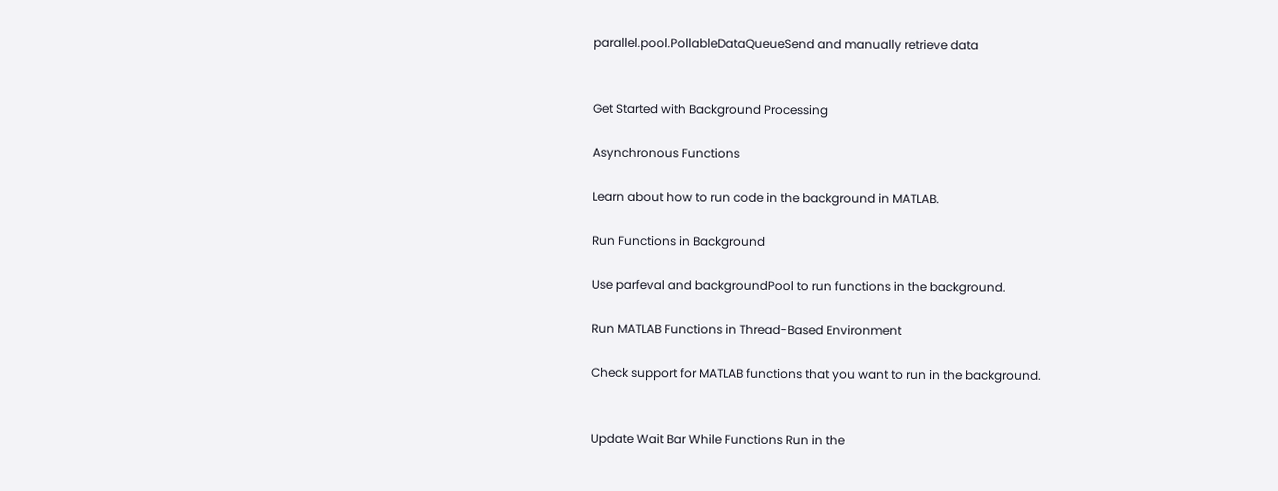parallel.pool.PollableDataQueueSend and manually retrieve data


Get Started with Background Processing

Asynchronous Functions

Learn about how to run code in the background in MATLAB.

Run Functions in Background

Use parfeval and backgroundPool to run functions in the background.

Run MATLAB Functions in Thread-Based Environment

Check support for MATLAB functions that you want to run in the background.


Update Wait Bar While Functions Run in the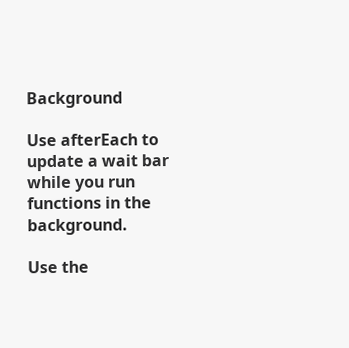Background

Use afterEach to update a wait bar while you run functions in the background.

Use the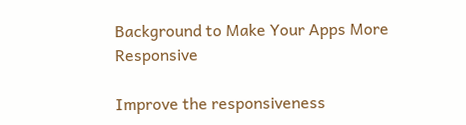Background to Make Your Apps More Responsive

Improve the responsiveness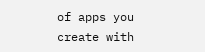of apps you create with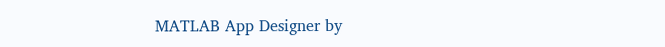MATLAB App Designer by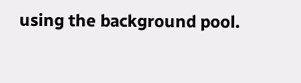using the background pool.